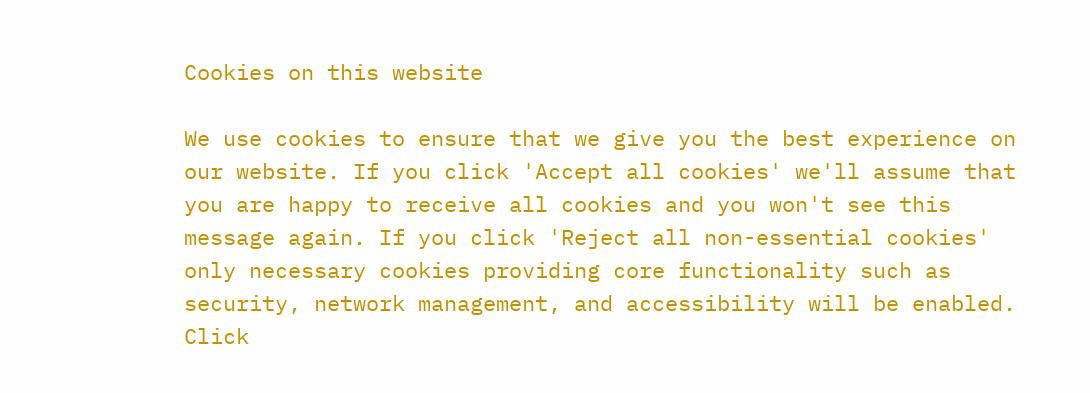Cookies on this website

We use cookies to ensure that we give you the best experience on our website. If you click 'Accept all cookies' we'll assume that you are happy to receive all cookies and you won't see this message again. If you click 'Reject all non-essential cookies' only necessary cookies providing core functionality such as security, network management, and accessibility will be enabled. Click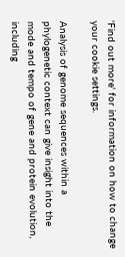'Find out more' for information on how to change your cookie settings.

Analysis of genome sequences within a phylogenetic context can give insight into the mode and tempo of gene and protein evolution, including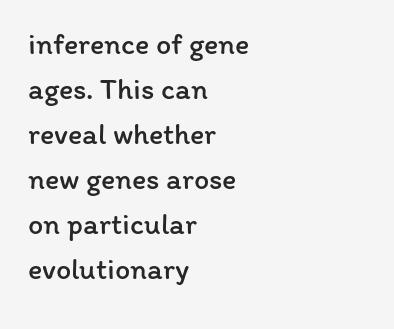inference of gene ages. This can reveal whether new genes arose on particular evolutionary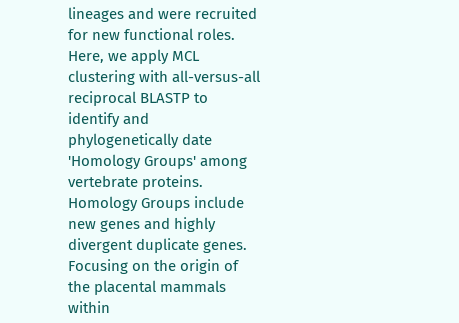lineages and were recruited for new functional roles. Here, we apply MCL clustering with all-versus-all reciprocal BLASTP to identify and phylogenetically date 'Homology Groups' among vertebrate proteins. Homology Groups include new genes and highly divergent duplicate genes. Focusing on the origin of the placental mammals within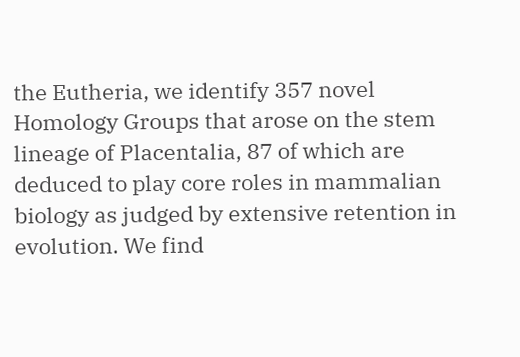the Eutheria, we identify 357 novel Homology Groups that arose on the stem lineage of Placentalia, 87 of which are deduced to play core roles in mammalian biology as judged by extensive retention in evolution. We find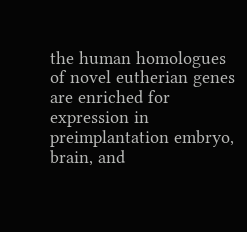the human homologues of novel eutherian genes are enriched for expression in preimplantation embryo, brain, and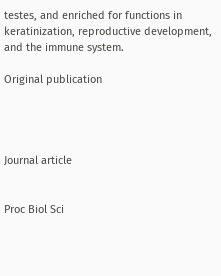testes, and enriched for functions in keratinization, reproductive development, and the immune system.

Original publication




Journal article


Proc Biol Sci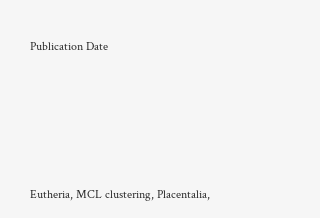Publication Date





Eutheria, MCL clustering, Placentalia,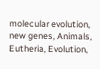molecular evolution, new genes, Animals, Eutheria, Evolution,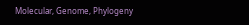Molecular, Genome, Phylogeny